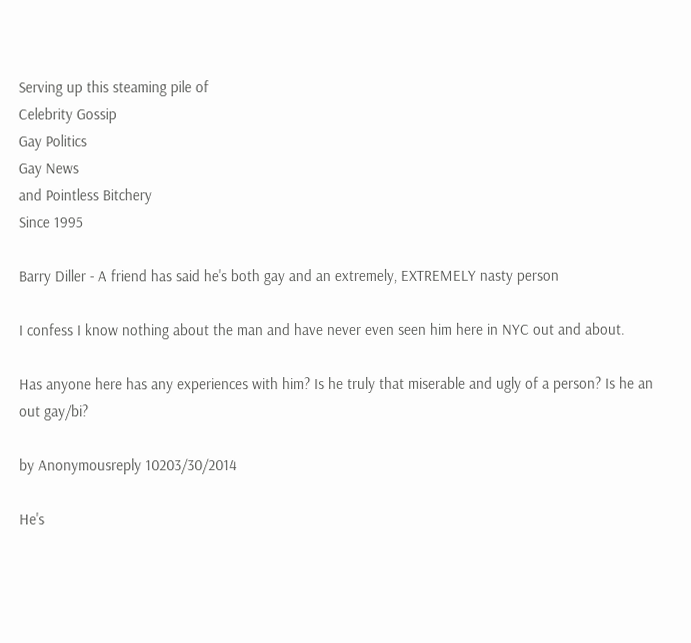Serving up this steaming pile of
Celebrity Gossip
Gay Politics
Gay News
and Pointless Bitchery
Since 1995

Barry Diller - A friend has said he's both gay and an extremely, EXTREMELY nasty person

I confess I know nothing about the man and have never even seen him here in NYC out and about.

Has anyone here has any experiences with him? Is he truly that miserable and ugly of a person? Is he an out gay/bi?

by Anonymousreply 10203/30/2014

He's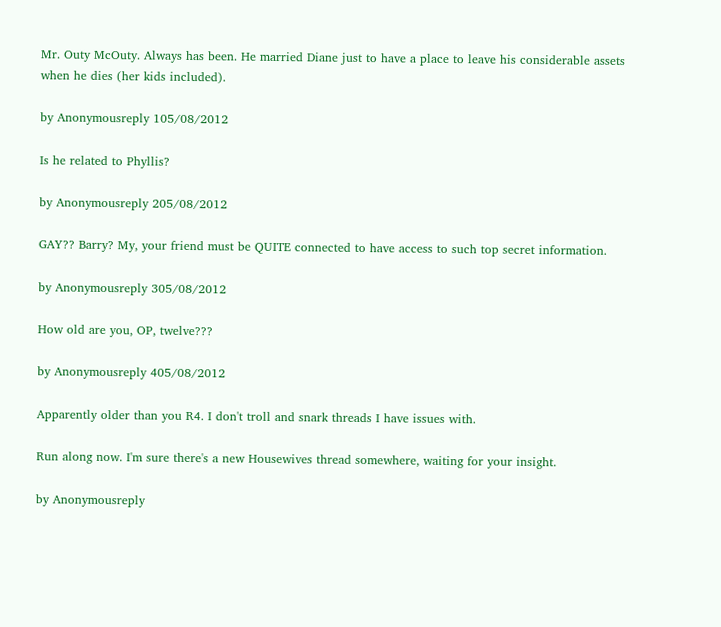Mr. Outy McOuty. Always has been. He married Diane just to have a place to leave his considerable assets when he dies (her kids included).

by Anonymousreply 105/08/2012

Is he related to Phyllis?

by Anonymousreply 205/08/2012

GAY?? Barry? My, your friend must be QUITE connected to have access to such top secret information.

by Anonymousreply 305/08/2012

How old are you, OP, twelve???

by Anonymousreply 405/08/2012

Apparently older than you R4. I don't troll and snark threads I have issues with.

Run along now. I'm sure there's a new Housewives thread somewhere, waiting for your insight.

by Anonymousreply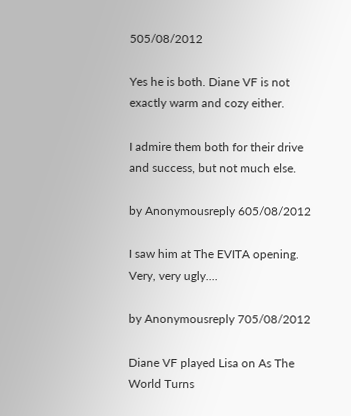505/08/2012

Yes he is both. Diane VF is not exactly warm and cozy either.

I admire them both for their drive and success, but not much else.

by Anonymousreply 605/08/2012

I saw him at The EVITA opening. Very, very ugly....

by Anonymousreply 705/08/2012

Diane VF played Lisa on As The World Turns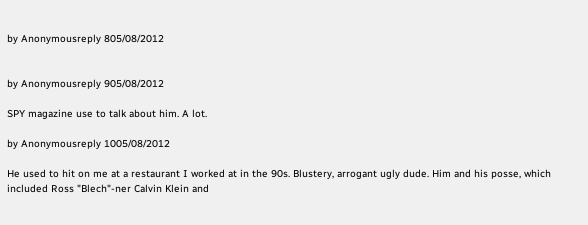by Anonymousreply 805/08/2012


by Anonymousreply 905/08/2012

SPY magazine use to talk about him. A lot.

by Anonymousreply 1005/08/2012

He used to hit on me at a restaurant I worked at in the 90s. Blustery, arrogant ugly dude. Him and his posse, which included Ross "Blech"-ner Calvin Klein and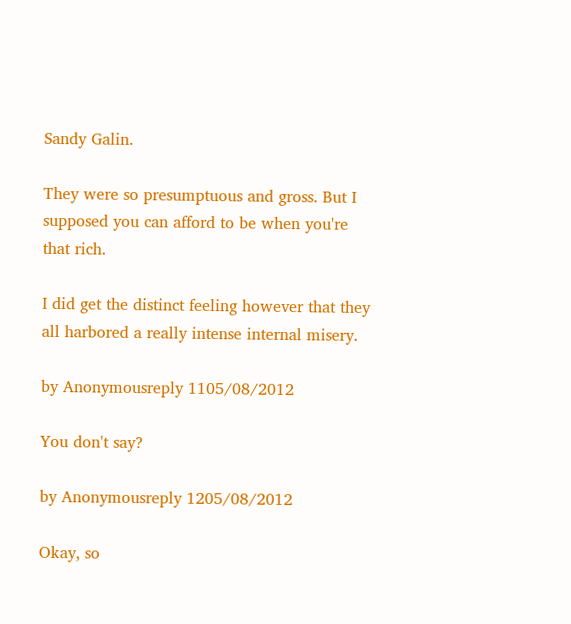Sandy Galin.

They were so presumptuous and gross. But I supposed you can afford to be when you're that rich.

I did get the distinct feeling however that they all harbored a really intense internal misery.

by Anonymousreply 1105/08/2012

You don't say?

by Anonymousreply 1205/08/2012

Okay, so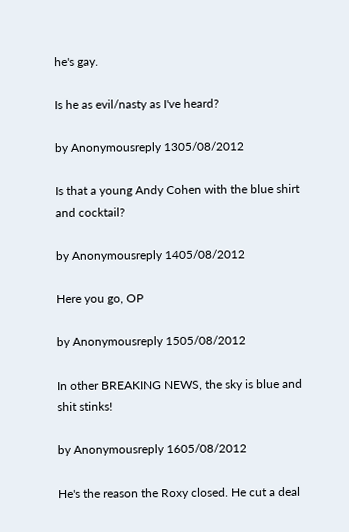he's gay.

Is he as evil/nasty as I've heard?

by Anonymousreply 1305/08/2012

Is that a young Andy Cohen with the blue shirt and cocktail?

by Anonymousreply 1405/08/2012

Here you go, OP

by Anonymousreply 1505/08/2012

In other BREAKING NEWS, the sky is blue and shit stinks!

by Anonymousreply 1605/08/2012

He's the reason the Roxy closed. He cut a deal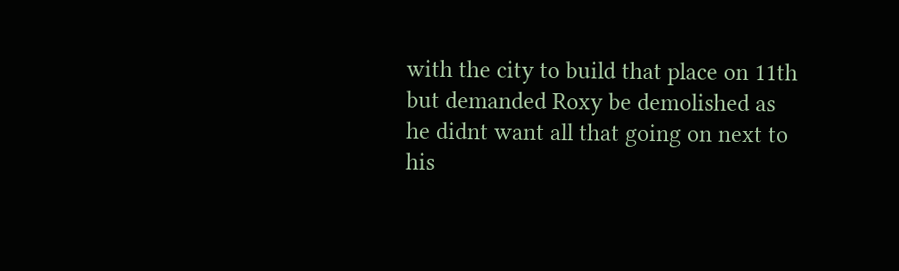with the city to build that place on 11th but demanded Roxy be demolished as he didnt want all that going on next to his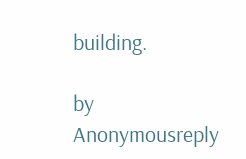building.

by Anonymousreply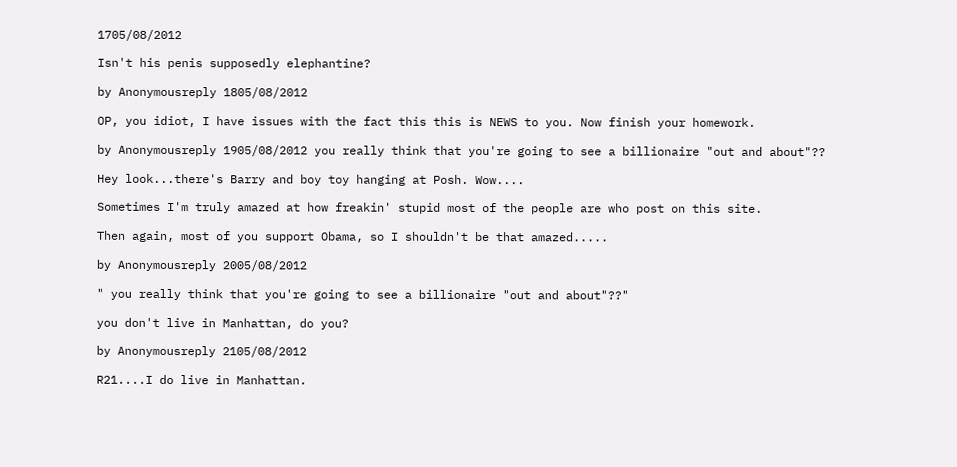1705/08/2012

Isn't his penis supposedly elephantine?

by Anonymousreply 1805/08/2012

OP, you idiot, I have issues with the fact this this is NEWS to you. Now finish your homework.

by Anonymousreply 1905/08/2012 you really think that you're going to see a billionaire "out and about"??

Hey look...there's Barry and boy toy hanging at Posh. Wow....

Sometimes I'm truly amazed at how freakin' stupid most of the people are who post on this site.

Then again, most of you support Obama, so I shouldn't be that amazed.....

by Anonymousreply 2005/08/2012

" you really think that you're going to see a billionaire "out and about"??"

you don't live in Manhattan, do you?

by Anonymousreply 2105/08/2012

R21....I do live in Manhattan.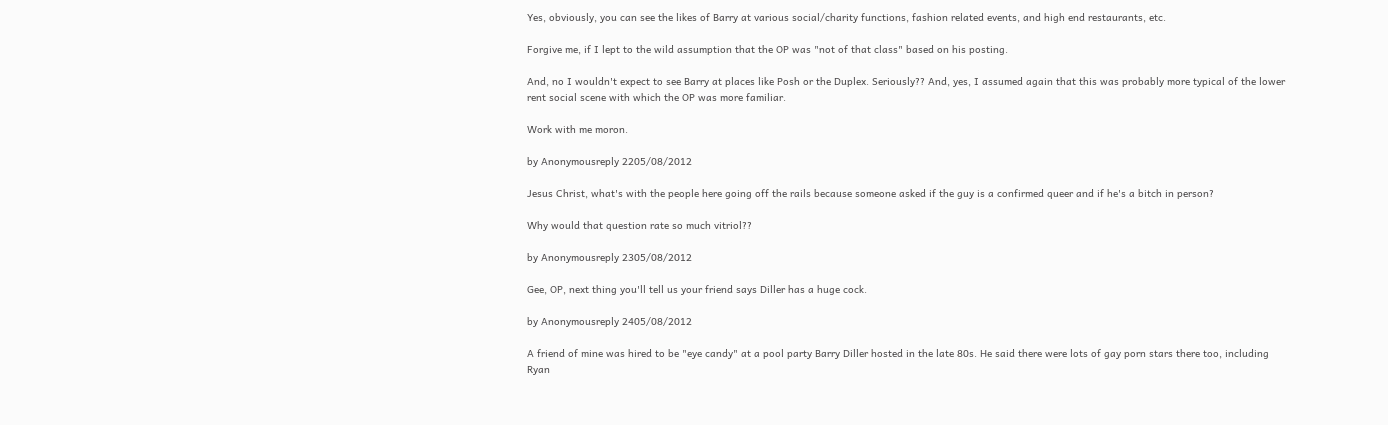Yes, obviously, you can see the likes of Barry at various social/charity functions, fashion related events, and high end restaurants, etc.

Forgive me, if I lept to the wild assumption that the OP was "not of that class" based on his posting.

And, no I wouldn't expect to see Barry at places like Posh or the Duplex. Seriously?? And, yes, I assumed again that this was probably more typical of the lower rent social scene with which the OP was more familiar.

Work with me moron.

by Anonymousreply 2205/08/2012

Jesus Christ, what's with the people here going off the rails because someone asked if the guy is a confirmed queer and if he's a bitch in person?

Why would that question rate so much vitriol??

by Anonymousreply 2305/08/2012

Gee, OP, next thing you'll tell us your friend says Diller has a huge cock.

by Anonymousreply 2405/08/2012

A friend of mine was hired to be "eye candy" at a pool party Barry Diller hosted in the late 80s. He said there were lots of gay porn stars there too, including Ryan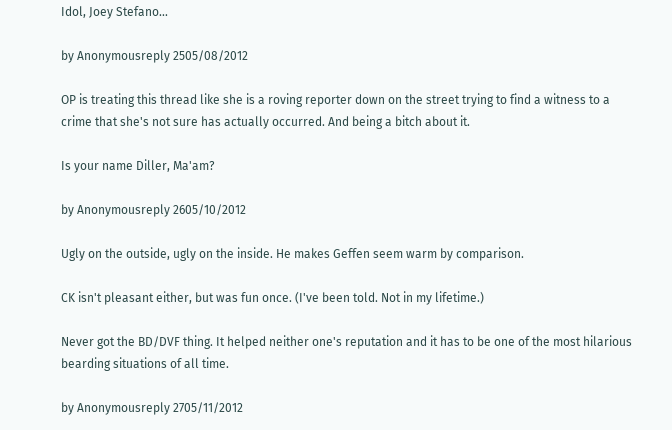Idol, Joey Stefano...

by Anonymousreply 2505/08/2012

OP is treating this thread like she is a roving reporter down on the street trying to find a witness to a crime that she's not sure has actually occurred. And being a bitch about it.

Is your name Diller, Ma'am?

by Anonymousreply 2605/10/2012

Ugly on the outside, ugly on the inside. He makes Geffen seem warm by comparison.

CK isn't pleasant either, but was fun once. (I've been told. Not in my lifetime.)

Never got the BD/DVF thing. It helped neither one's reputation and it has to be one of the most hilarious bearding situations of all time.

by Anonymousreply 2705/11/2012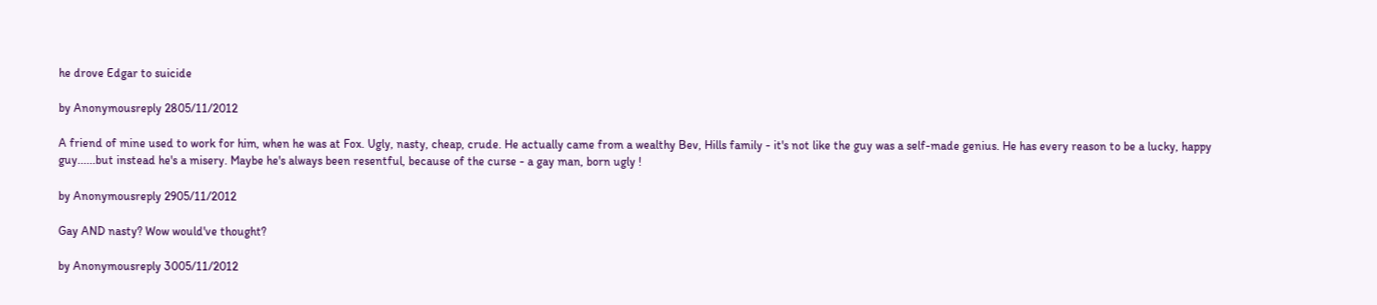he drove Edgar to suicide

by Anonymousreply 2805/11/2012

A friend of mine used to work for him, when he was at Fox. Ugly, nasty, cheap, crude. He actually came from a wealthy Bev, Hills family - it's not like the guy was a self-made genius. He has every reason to be a lucky, happy guy......but instead he's a misery. Maybe he's always been resentful, because of the curse - a gay man, born ugly !

by Anonymousreply 2905/11/2012

Gay AND nasty? Wow would've thought?

by Anonymousreply 3005/11/2012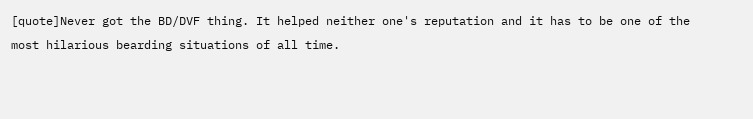[quote]Never got the BD/DVF thing. It helped neither one's reputation and it has to be one of the most hilarious bearding situations of all time.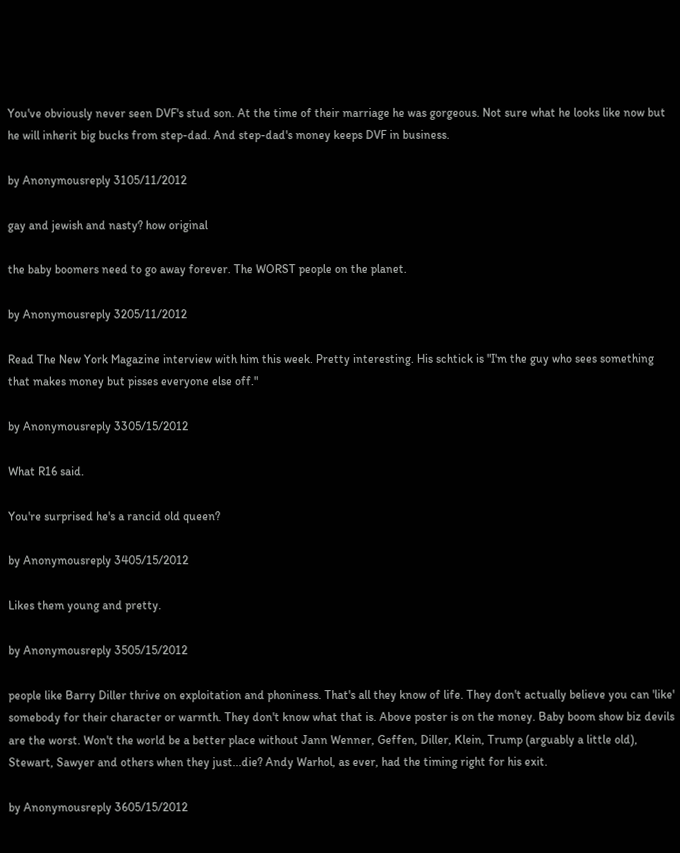You've obviously never seen DVF's stud son. At the time of their marriage he was gorgeous. Not sure what he looks like now but he will inherit big bucks from step-dad. And step-dad's money keeps DVF in business.

by Anonymousreply 3105/11/2012

gay and jewish and nasty? how original

the baby boomers need to go away forever. The WORST people on the planet.

by Anonymousreply 3205/11/2012

Read The New York Magazine interview with him this week. Pretty interesting. His schtick is "I'm the guy who sees something that makes money but pisses everyone else off."

by Anonymousreply 3305/15/2012

What R16 said.

You're surprised he's a rancid old queen?

by Anonymousreply 3405/15/2012

Likes them young and pretty.

by Anonymousreply 3505/15/2012

people like Barry Diller thrive on exploitation and phoniness. That's all they know of life. They don't actually believe you can 'like' somebody for their character or warmth. They don't know what that is. Above poster is on the money. Baby boom show biz devils are the worst. Won't the world be a better place without Jann Wenner, Geffen, Diller, Klein, Trump (arguably a little old), Stewart, Sawyer and others when they just...die? Andy Warhol, as ever, had the timing right for his exit.

by Anonymousreply 3605/15/2012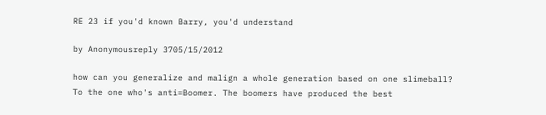RE 23 if you'd known Barry, you'd understand

by Anonymousreply 3705/15/2012

how can you generalize and malign a whole generation based on one slimeball? To the one who's anti=Boomer. The boomers have produced the best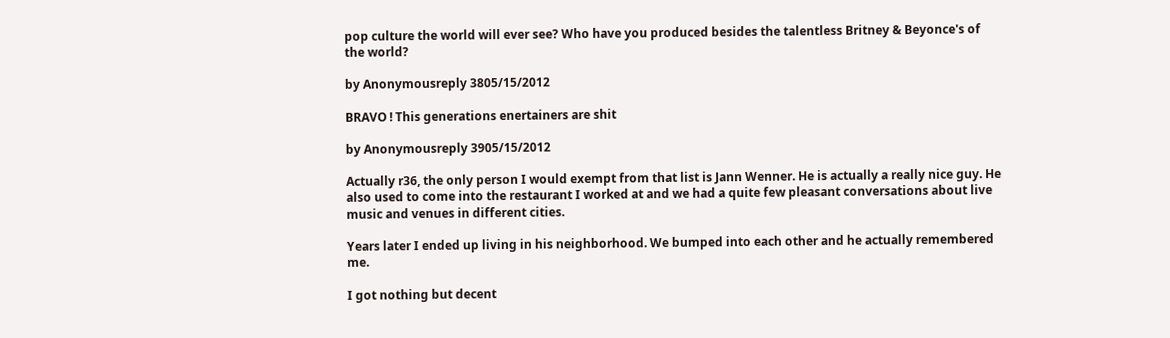pop culture the world will ever see? Who have you produced besides the talentless Britney & Beyonce's of the world?

by Anonymousreply 3805/15/2012

BRAVO ! This generations enertainers are shit

by Anonymousreply 3905/15/2012

Actually r36, the only person I would exempt from that list is Jann Wenner. He is actually a really nice guy. He also used to come into the restaurant I worked at and we had a quite few pleasant conversations about live music and venues in different cities.

Years later I ended up living in his neighborhood. We bumped into each other and he actually remembered me.

I got nothing but decent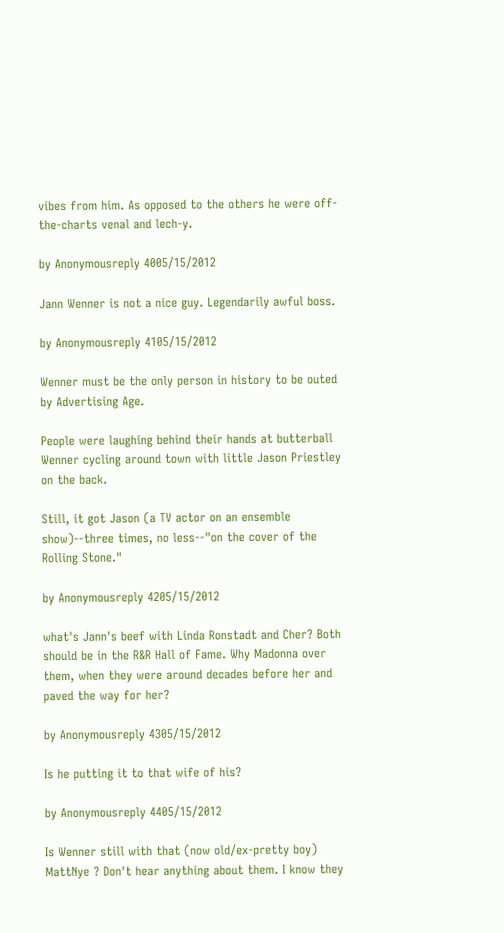vibes from him. As opposed to the others he were off-the-charts venal and lech-y.

by Anonymousreply 4005/15/2012

Jann Wenner is not a nice guy. Legendarily awful boss.

by Anonymousreply 4105/15/2012

Wenner must be the only person in history to be outed by Advertising Age.

People were laughing behind their hands at butterball Wenner cycling around town with little Jason Priestley on the back.

Still, it got Jason (a TV actor on an ensemble show)--three times, no less--"on the cover of the Rolling Stone."

by Anonymousreply 4205/15/2012

what's Jann's beef with Linda Ronstadt and Cher? Both should be in the R&R Hall of Fame. Why Madonna over them, when they were around decades before her and paved the way for her?

by Anonymousreply 4305/15/2012

Is he putting it to that wife of his?

by Anonymousreply 4405/15/2012

Is Wenner still with that (now old/ex-pretty boy) MattNye ? Don't hear anything about them. I know they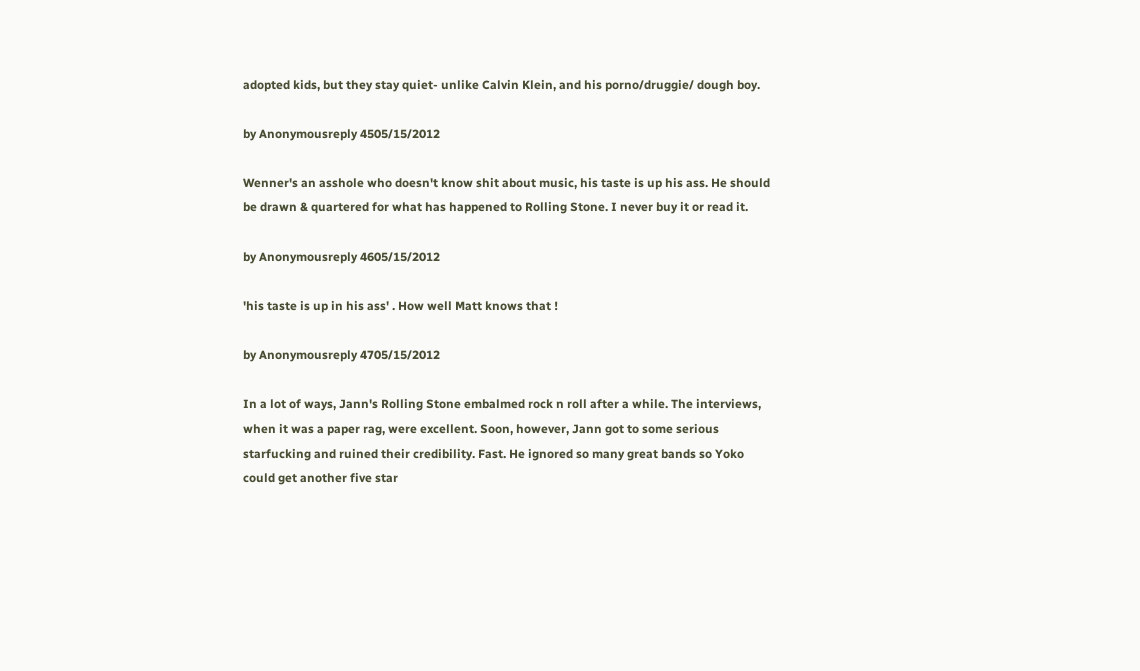adopted kids, but they stay quiet- unlike Calvin Klein, and his porno/druggie/ dough boy.

by Anonymousreply 4505/15/2012

Wenner's an asshole who doesn't know shit about music, his taste is up his ass. He should be drawn & quartered for what has happened to Rolling Stone. I never buy it or read it.

by Anonymousreply 4605/15/2012

'his taste is up in his ass' . How well Matt knows that !

by Anonymousreply 4705/15/2012

In a lot of ways, Jann's Rolling Stone embalmed rock n roll after a while. The interviews, when it was a paper rag, were excellent. Soon, however, Jann got to some serious starfucking and ruined their credibility. Fast. He ignored so many great bands so Yoko could get another five star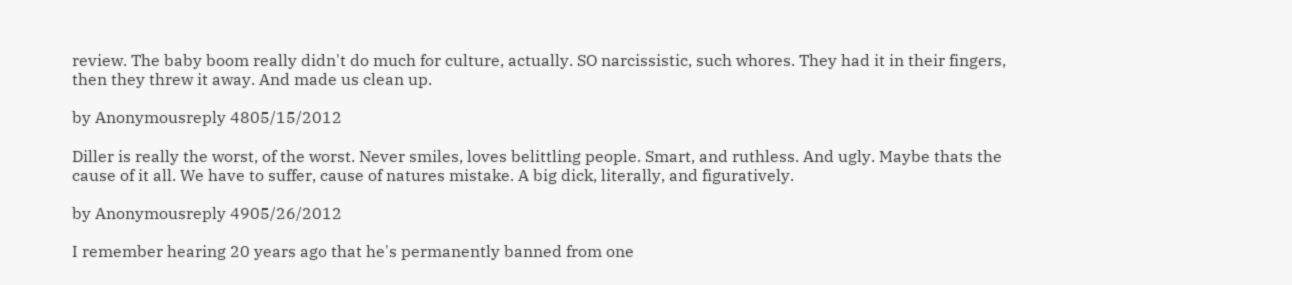review. The baby boom really didn't do much for culture, actually. SO narcissistic, such whores. They had it in their fingers, then they threw it away. And made us clean up.

by Anonymousreply 4805/15/2012

Diller is really the worst, of the worst. Never smiles, loves belittling people. Smart, and ruthless. And ugly. Maybe thats the cause of it all. We have to suffer, cause of natures mistake. A big dick, literally, and figuratively.

by Anonymousreply 4905/26/2012

I remember hearing 20 years ago that he's permanently banned from one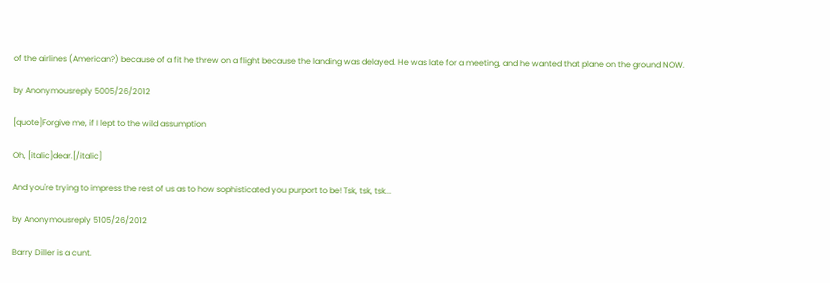of the airlines (American?) because of a fit he threw on a flight because the landing was delayed. He was late for a meeting, and he wanted that plane on the ground NOW.

by Anonymousreply 5005/26/2012

[quote]Forgive me, if I lept to the wild assumption

Oh, [italic]dear.[/italic]

And you're trying to impress the rest of us as to how sophisticated you purport to be! Tsk, tsk, tsk...

by Anonymousreply 5105/26/2012

Barry Diller is a cunt.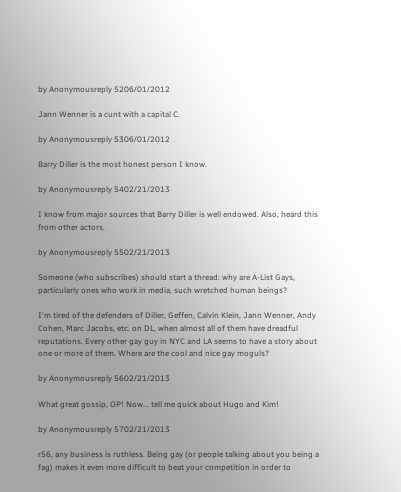by Anonymousreply 5206/01/2012

Jann Wenner is a cunt with a capital C.

by Anonymousreply 5306/01/2012

Barry Diller is the most honest person I know.

by Anonymousreply 5402/21/2013

I know from major sources that Barry Diller is well endowed. Also, heard this from other actors.

by Anonymousreply 5502/21/2013

Someone (who subscribes) should start a thread: why are A-List Gays, particularly ones who work in media, such wretched human beings?

I'm tired of the defenders of Diller, Geffen, Calvin Klein, Jann Wenner, Andy Cohen, Marc Jacobs, etc. on DL, when almost all of them have dreadful reputations. Every other gay guy in NYC and LA seems to have a story about one or more of them. Where are the cool and nice gay moguls?

by Anonymousreply 5602/21/2013

What great gossip, OP! Now... tell me quick about Hugo and Kim!

by Anonymousreply 5702/21/2013

r56, any business is ruthless. Being gay (or people talking about you being a fag) makes it even more difficult to beat your competition in order to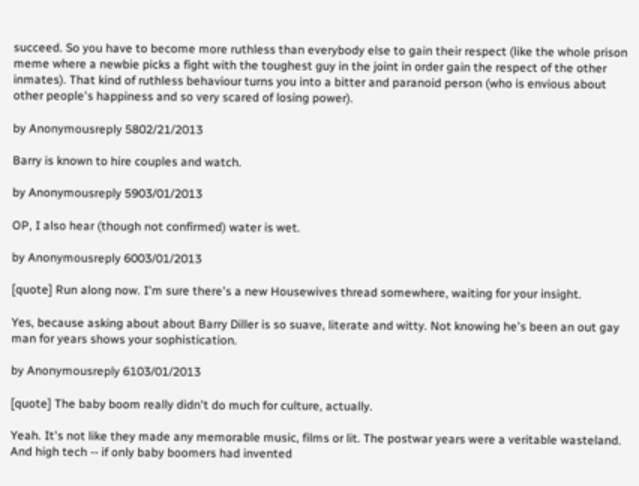succeed. So you have to become more ruthless than everybody else to gain their respect (like the whole prison meme where a newbie picks a fight with the toughest guy in the joint in order gain the respect of the other inmates). That kind of ruthless behaviour turns you into a bitter and paranoid person (who is envious about other people's happiness and so very scared of losing power).

by Anonymousreply 5802/21/2013

Barry is known to hire couples and watch.

by Anonymousreply 5903/01/2013

OP, I also hear (though not confirmed) water is wet.

by Anonymousreply 6003/01/2013

[quote] Run along now. I'm sure there's a new Housewives thread somewhere, waiting for your insight.

Yes, because asking about about Barry Diller is so suave, literate and witty. Not knowing he's been an out gay man for years shows your sophistication.

by Anonymousreply 6103/01/2013

[quote] The baby boom really didn't do much for culture, actually.

Yeah. It's not like they made any memorable music, films or lit. The postwar years were a veritable wasteland. And high tech -- if only baby boomers had invented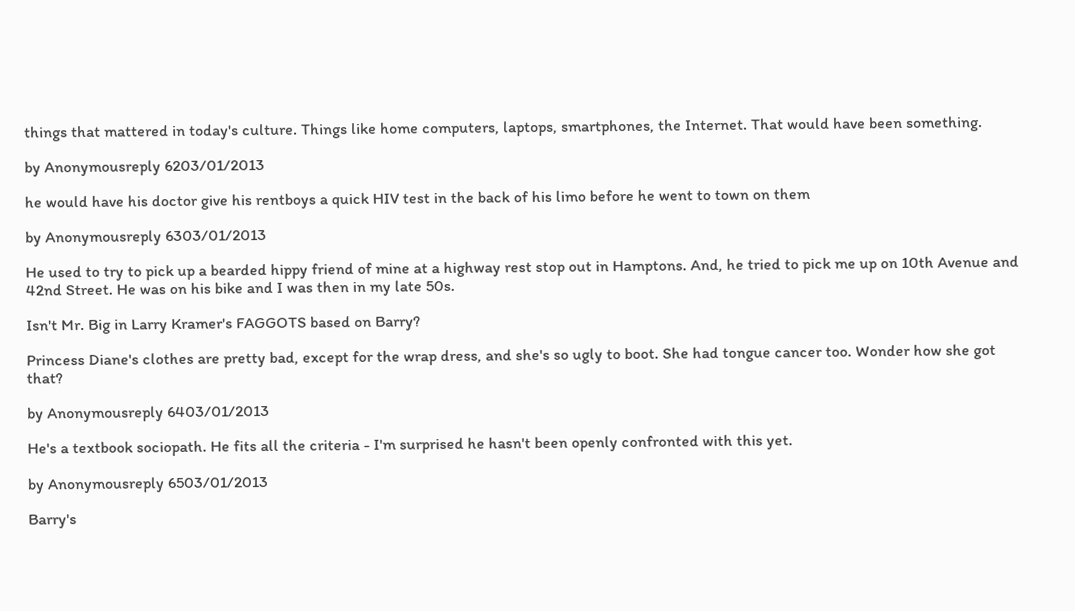things that mattered in today's culture. Things like home computers, laptops, smartphones, the Internet. That would have been something.

by Anonymousreply 6203/01/2013

he would have his doctor give his rentboys a quick HIV test in the back of his limo before he went to town on them

by Anonymousreply 6303/01/2013

He used to try to pick up a bearded hippy friend of mine at a highway rest stop out in Hamptons. And, he tried to pick me up on 10th Avenue and 42nd Street. He was on his bike and I was then in my late 50s.

Isn't Mr. Big in Larry Kramer's FAGGOTS based on Barry?

Princess Diane's clothes are pretty bad, except for the wrap dress, and she's so ugly to boot. She had tongue cancer too. Wonder how she got that?

by Anonymousreply 6403/01/2013

He's a textbook sociopath. He fits all the criteria - I'm surprised he hasn't been openly confronted with this yet.

by Anonymousreply 6503/01/2013

Barry's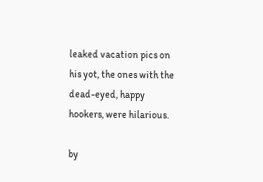leaked vacation pics on his yot, the ones with the dead-eyed, happy hookers, were hilarious.

by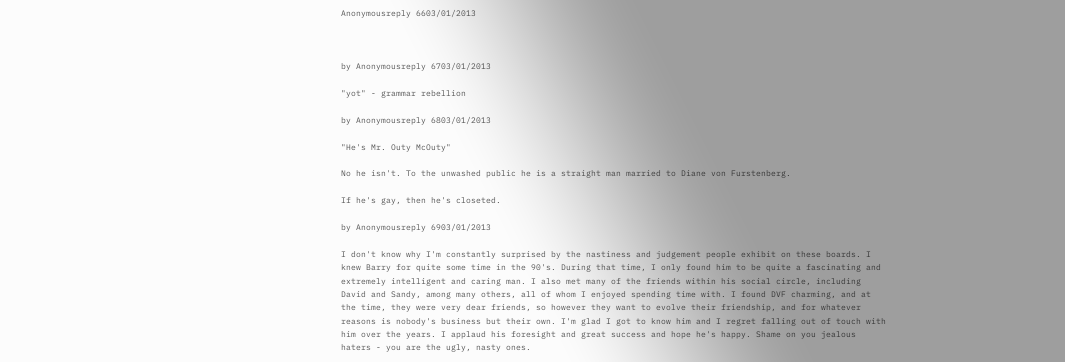Anonymousreply 6603/01/2013



by Anonymousreply 6703/01/2013

"yot" - grammar rebellion

by Anonymousreply 6803/01/2013

"He's Mr. Outy McOuty"

No he isn't. To the unwashed public he is a straight man married to Diane von Furstenberg.

If he's gay, then he's closeted.

by Anonymousreply 6903/01/2013

I don't know why I'm constantly surprised by the nastiness and judgement people exhibit on these boards. I knew Barry for quite some time in the 90's. During that time, I only found him to be quite a fascinating and extremely intelligent and caring man. I also met many of the friends within his social circle, including David and Sandy, among many others, all of whom I enjoyed spending time with. I found DVF charming, and at the time, they were very dear friends, so however they want to evolve their friendship, and for whatever reasons is nobody's business but their own. I'm glad I got to know him and I regret falling out of touch with him over the years. I applaud his foresight and great success and hope he's happy. Shame on you jealous haters - you are the ugly, nasty ones.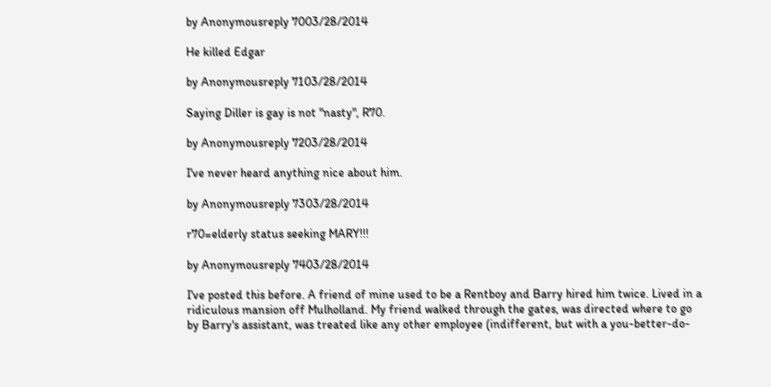by Anonymousreply 7003/28/2014

He killed Edgar

by Anonymousreply 7103/28/2014

Saying Diller is gay is not "nasty", R70.

by Anonymousreply 7203/28/2014

I've never heard anything nice about him.

by Anonymousreply 7303/28/2014

r70=elderly status seeking MARY!!!

by Anonymousreply 7403/28/2014

I've posted this before. A friend of mine used to be a Rentboy and Barry hired him twice. Lived in a ridiculous mansion off Mulholland. My friend walked through the gates, was directed where to go by Barry's assistant, was treated like any other employee (indifferent, but with a you-better-do-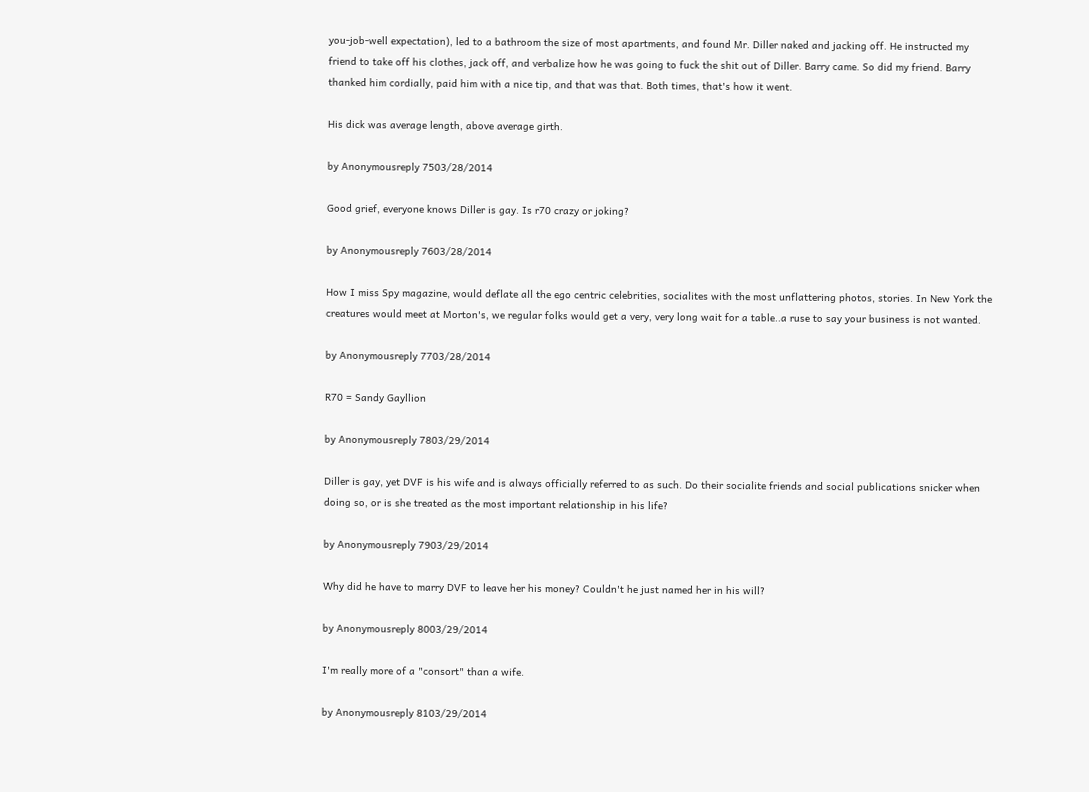you-job-well expectation), led to a bathroom the size of most apartments, and found Mr. Diller naked and jacking off. He instructed my friend to take off his clothes, jack off, and verbalize how he was going to fuck the shit out of Diller. Barry came. So did my friend. Barry thanked him cordially, paid him with a nice tip, and that was that. Both times, that's how it went.

His dick was average length, above average girth.

by Anonymousreply 7503/28/2014

Good grief, everyone knows Diller is gay. Is r70 crazy or joking?

by Anonymousreply 7603/28/2014

How I miss Spy magazine, would deflate all the ego centric celebrities, socialites with the most unflattering photos, stories. In New York the creatures would meet at Morton's, we regular folks would get a very, very long wait for a table..a ruse to say your business is not wanted.

by Anonymousreply 7703/28/2014

R70 = Sandy Gayllion

by Anonymousreply 7803/29/2014

Diller is gay, yet DVF is his wife and is always officially referred to as such. Do their socialite friends and social publications snicker when doing so, or is she treated as the most important relationship in his life?

by Anonymousreply 7903/29/2014

Why did he have to marry DVF to leave her his money? Couldn't he just named her in his will?

by Anonymousreply 8003/29/2014

I'm really more of a "consort" than a wife.

by Anonymousreply 8103/29/2014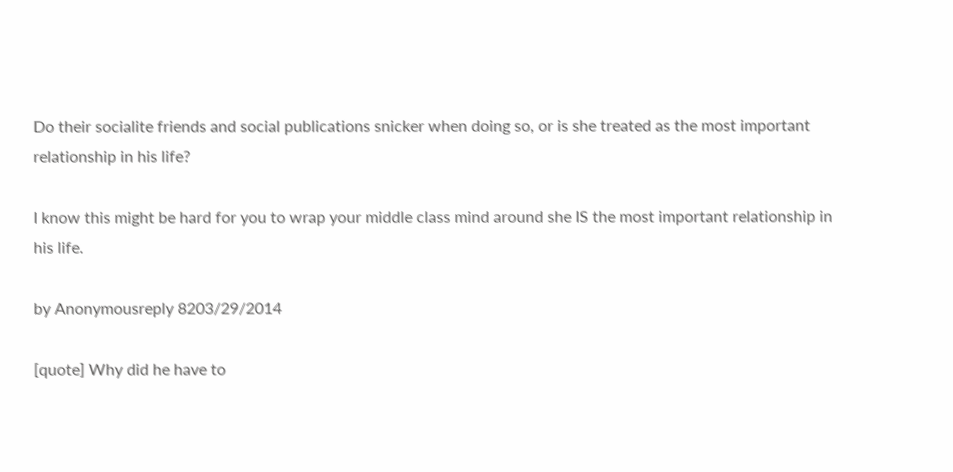Do their socialite friends and social publications snicker when doing so, or is she treated as the most important relationship in his life?

I know this might be hard for you to wrap your middle class mind around she IS the most important relationship in his life.

by Anonymousreply 8203/29/2014

[quote] Why did he have to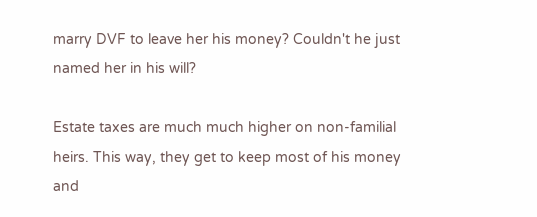marry DVF to leave her his money? Couldn't he just named her in his will?

Estate taxes are much much higher on non-familial heirs. This way, they get to keep most of his money and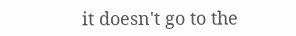it doesn't go to the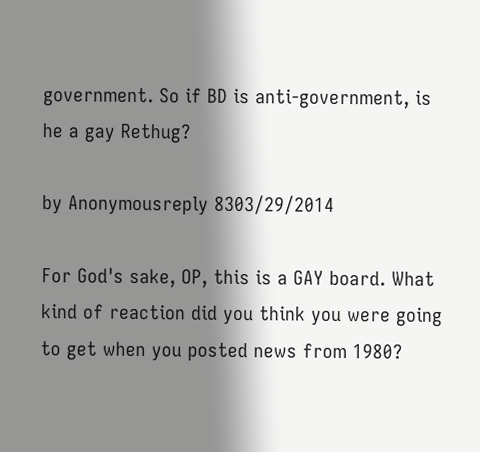government. So if BD is anti-government, is he a gay Rethug?

by Anonymousreply 8303/29/2014

For God's sake, OP, this is a GAY board. What kind of reaction did you think you were going to get when you posted news from 1980?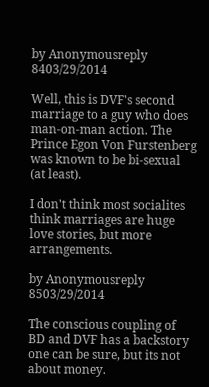by Anonymousreply 8403/29/2014

Well, this is DVF's second marriage to a guy who does man-on-man action. The Prince Egon Von Furstenberg was known to be bi-sexual (at least).

I don't think most socialites think marriages are huge love stories, but more arrangements.

by Anonymousreply 8503/29/2014

The conscious coupling of BD and DVF has a backstory one can be sure, but its not about money.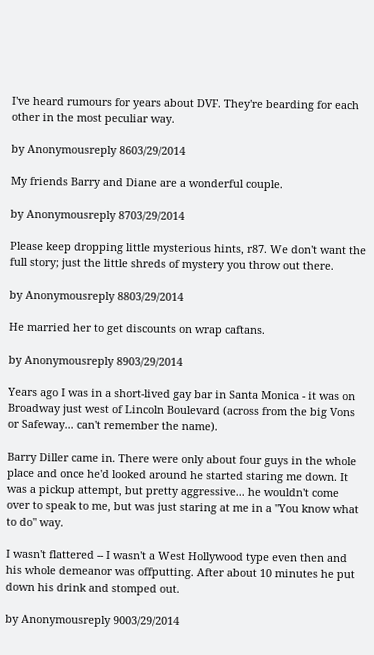I've heard rumours for years about DVF. They're bearding for each other in the most peculiar way.

by Anonymousreply 8603/29/2014

My friends Barry and Diane are a wonderful couple.

by Anonymousreply 8703/29/2014

Please keep dropping little mysterious hints, r87. We don't want the full story; just the little shreds of mystery you throw out there.

by Anonymousreply 8803/29/2014

He married her to get discounts on wrap caftans.

by Anonymousreply 8903/29/2014

Years ago I was in a short-lived gay bar in Santa Monica - it was on Broadway just west of Lincoln Boulevard (across from the big Vons or Safeway... can't remember the name).

Barry Diller came in. There were only about four guys in the whole place and once he'd looked around he started staring me down. It was a pickup attempt, but pretty aggressive... he wouldn't come over to speak to me, but was just staring at me in a "You know what to do" way.

I wasn't flattered -- I wasn't a West Hollywood type even then and his whole demeanor was offputting. After about 10 minutes he put down his drink and stomped out.

by Anonymousreply 9003/29/2014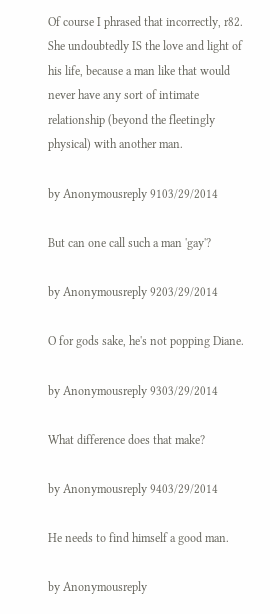Of course I phrased that incorrectly, r82. She undoubtedly IS the love and light of his life, because a man like that would never have any sort of intimate relationship (beyond the fleetingly physical) with another man.

by Anonymousreply 9103/29/2014

But can one call such a man 'gay'?

by Anonymousreply 9203/29/2014

O for gods sake, he's not popping Diane.

by Anonymousreply 9303/29/2014

What difference does that make?

by Anonymousreply 9403/29/2014

He needs to find himself a good man.

by Anonymousreply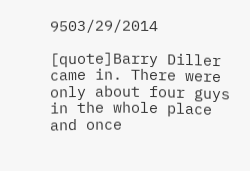9503/29/2014

[quote]Barry Diller came in. There were only about four guys in the whole place and once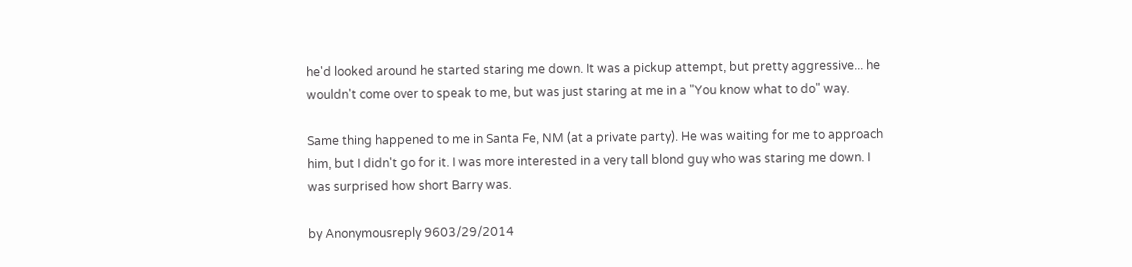he'd looked around he started staring me down. It was a pickup attempt, but pretty aggressive... he wouldn't come over to speak to me, but was just staring at me in a "You know what to do" way.

Same thing happened to me in Santa Fe, NM (at a private party). He was waiting for me to approach him, but I didn't go for it. I was more interested in a very tall blond guy who was staring me down. I was surprised how short Barry was.

by Anonymousreply 9603/29/2014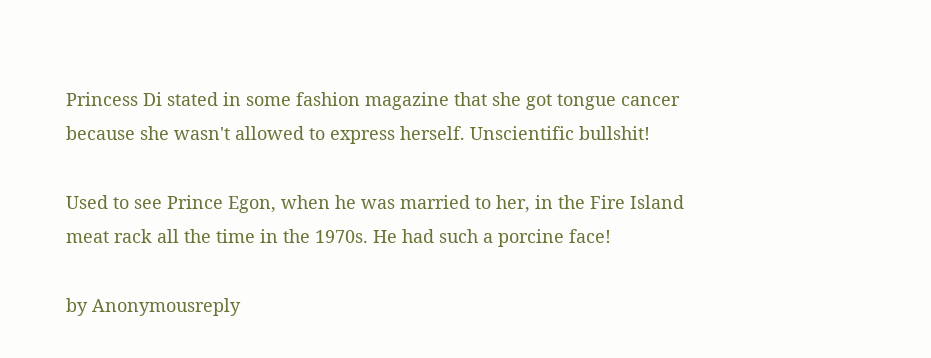Princess Di stated in some fashion magazine that she got tongue cancer because she wasn't allowed to express herself. Unscientific bullshit!

Used to see Prince Egon, when he was married to her, in the Fire Island meat rack all the time in the 1970s. He had such a porcine face!

by Anonymousreply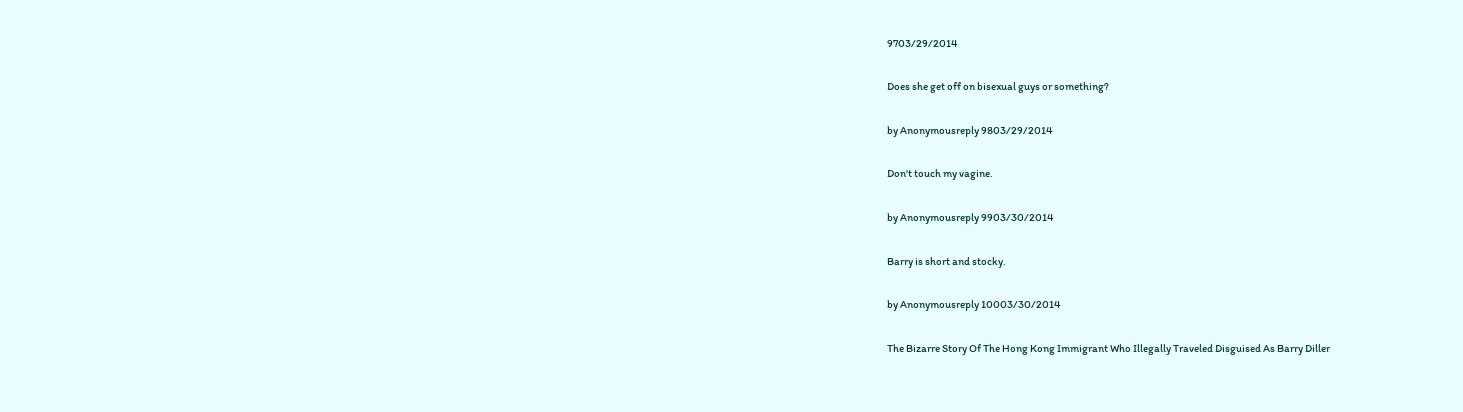9703/29/2014

Does she get off on bisexual guys or something?

by Anonymousreply 9803/29/2014

Don't touch my vagine.

by Anonymousreply 9903/30/2014

Barry is short and stocky.

by Anonymousreply 10003/30/2014

The Bizarre Story Of The Hong Kong Immigrant Who Illegally Traveled Disguised As Barry Diller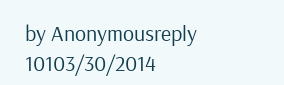by Anonymousreply 10103/30/2014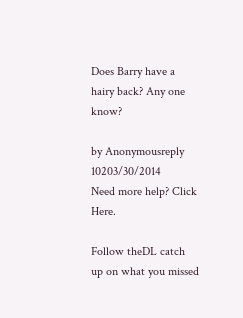Does Barry have a hairy back? Any one know?

by Anonymousreply 10203/30/2014
Need more help? Click Here.

Follow theDL catch up on what you missed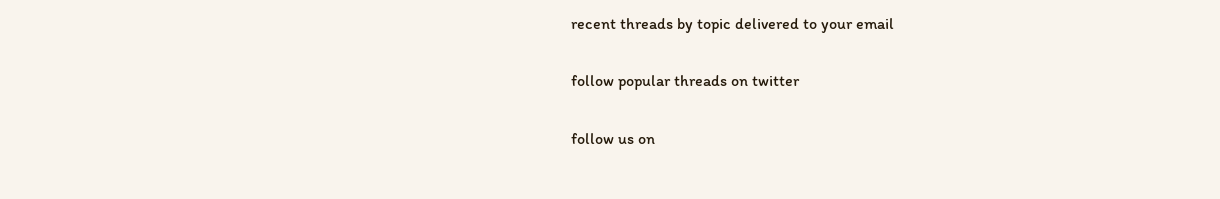recent threads by topic delivered to your email

follow popular threads on twitter

follow us on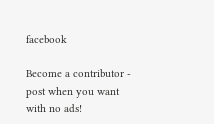facebook

Become a contributor - post when you want with no ads!